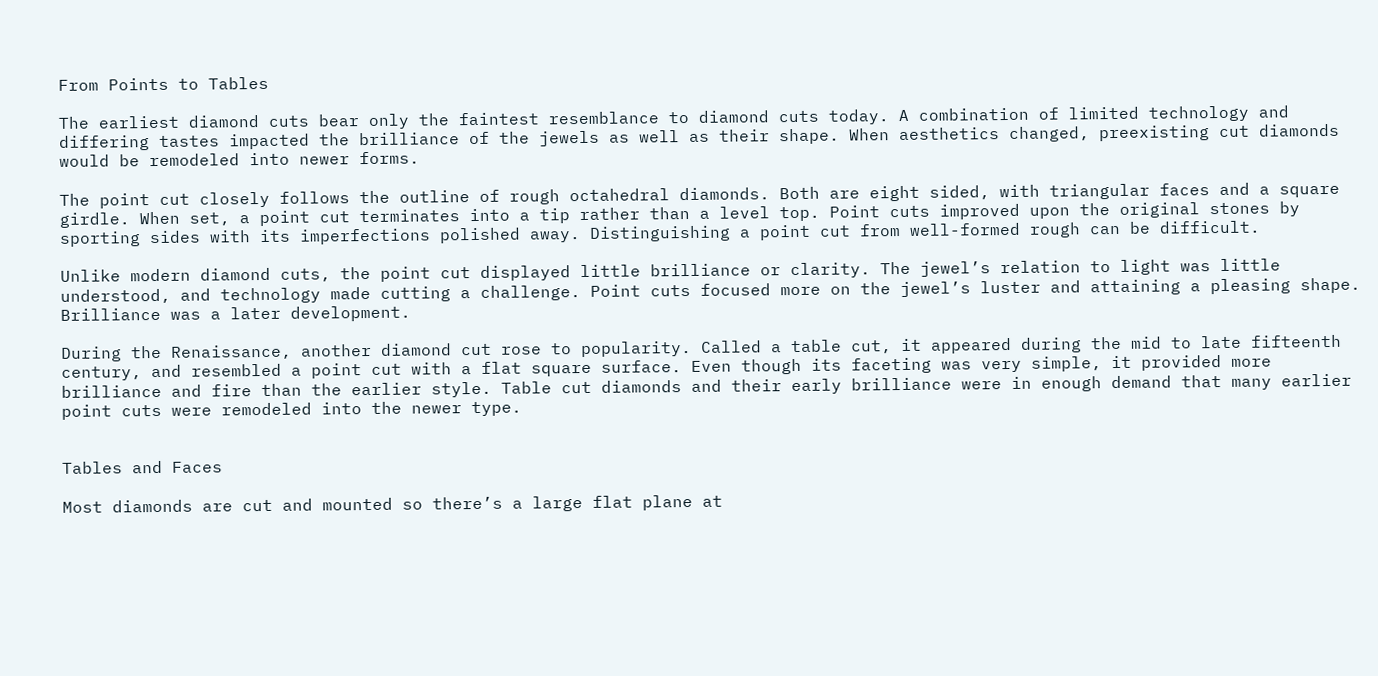From Points to Tables

The earliest diamond cuts bear only the faintest resemblance to diamond cuts today. A combination of limited technology and differing tastes impacted the brilliance of the jewels as well as their shape. When aesthetics changed, preexisting cut diamonds would be remodeled into newer forms.

The point cut closely follows the outline of rough octahedral diamonds. Both are eight sided, with triangular faces and a square girdle. When set, a point cut terminates into a tip rather than a level top. Point cuts improved upon the original stones by sporting sides with its imperfections polished away. Distinguishing a point cut from well-formed rough can be difficult.

Unlike modern diamond cuts, the point cut displayed little brilliance or clarity. The jewel’s relation to light was little understood, and technology made cutting a challenge. Point cuts focused more on the jewel’s luster and attaining a pleasing shape. Brilliance was a later development.

During the Renaissance, another diamond cut rose to popularity. Called a table cut, it appeared during the mid to late fifteenth century, and resembled a point cut with a flat square surface. Even though its faceting was very simple, it provided more brilliance and fire than the earlier style. Table cut diamonds and their early brilliance were in enough demand that many earlier point cuts were remodeled into the newer type.


Tables and Faces

Most diamonds are cut and mounted so there’s a large flat plane at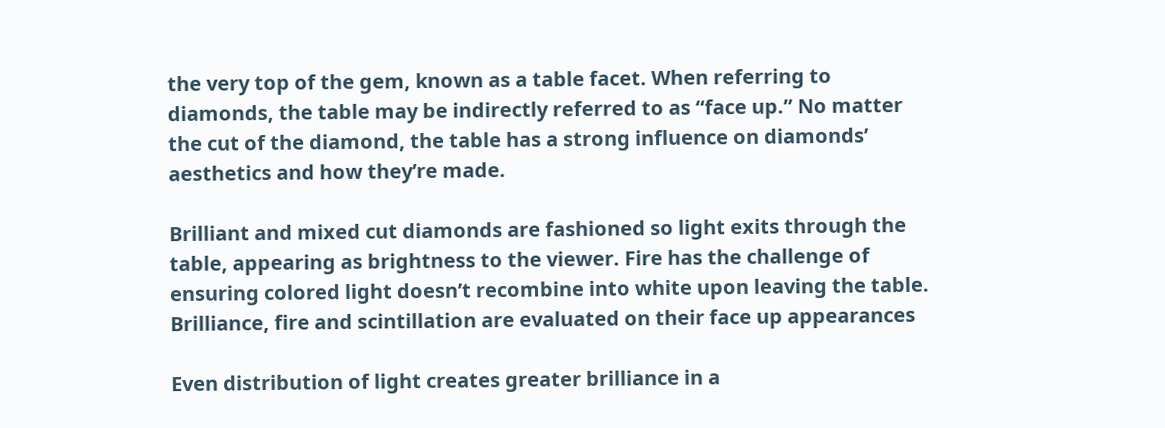the very top of the gem, known as a table facet. When referring to diamonds, the table may be indirectly referred to as “face up.” No matter the cut of the diamond, the table has a strong influence on diamonds’ aesthetics and how they’re made.

Brilliant and mixed cut diamonds are fashioned so light exits through the table, appearing as brightness to the viewer. Fire has the challenge of ensuring colored light doesn’t recombine into white upon leaving the table. Brilliance, fire and scintillation are evaluated on their face up appearances

Even distribution of light creates greater brilliance in a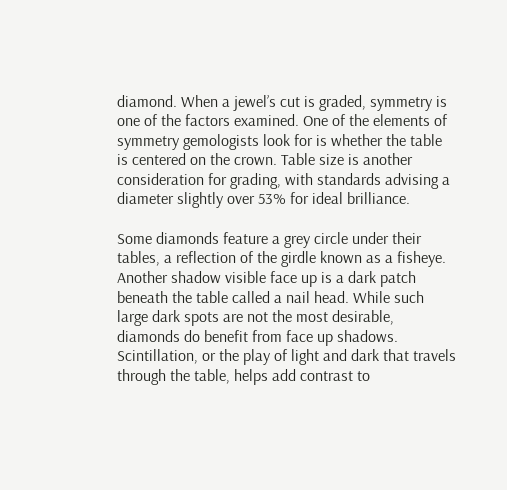diamond. When a jewel’s cut is graded, symmetry is one of the factors examined. One of the elements of symmetry gemologists look for is whether the table is centered on the crown. Table size is another consideration for grading, with standards advising a diameter slightly over 53% for ideal brilliance.

Some diamonds feature a grey circle under their tables, a reflection of the girdle known as a fisheye. Another shadow visible face up is a dark patch beneath the table called a nail head. While such large dark spots are not the most desirable, diamonds do benefit from face up shadows. Scintillation, or the play of light and dark that travels through the table, helps add contrast to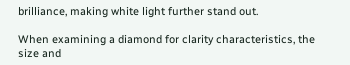brilliance, making white light further stand out.

When examining a diamond for clarity characteristics, the size and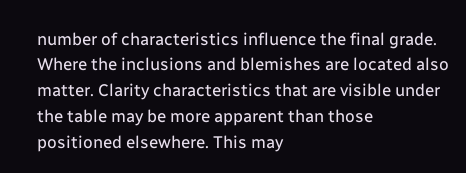number of characteristics influence the final grade. Where the inclusions and blemishes are located also matter. Clarity characteristics that are visible under the table may be more apparent than those positioned elsewhere. This may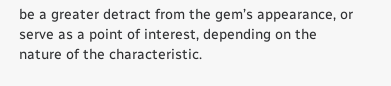be a greater detract from the gem’s appearance, or serve as a point of interest, depending on the nature of the characteristic.